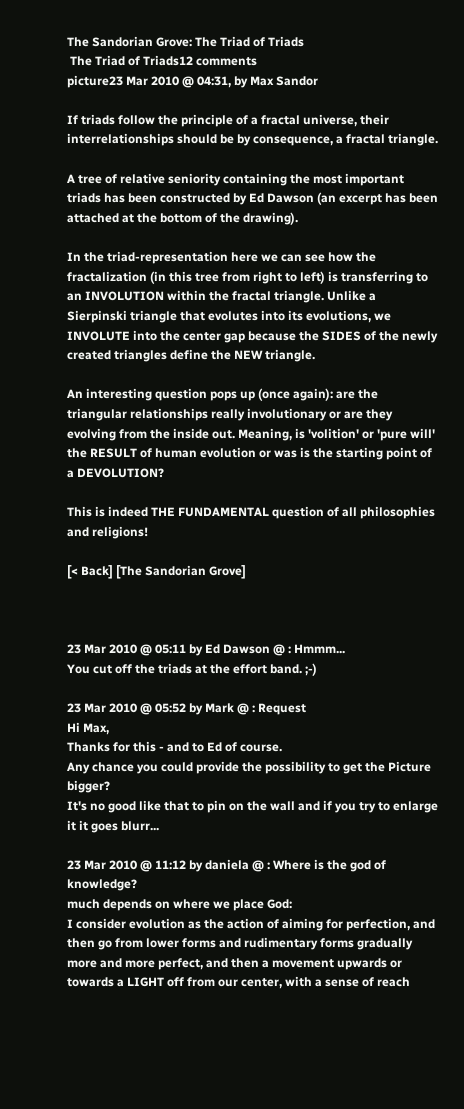The Sandorian Grove: The Triad of Triads
 The Triad of Triads12 comments
picture23 Mar 2010 @ 04:31, by Max Sandor

If triads follow the principle of a fractal universe, their interrelationships should be by consequence, a fractal triangle.

A tree of relative seniority containing the most important triads has been constructed by Ed Dawson (an excerpt has been attached at the bottom of the drawing).

In the triad-representation here we can see how the fractalization (in this tree from right to left) is transferring to an INVOLUTION within the fractal triangle. Unlike a Sierpinski triangle that evolutes into its evolutions, we INVOLUTE into the center gap because the SIDES of the newly created triangles define the NEW triangle.

An interesting question pops up (once again): are the triangular relationships really involutionary or are they evolving from the inside out. Meaning, is 'volition' or 'pure will' the RESULT of human evolution or was is the starting point of a DEVOLUTION?

This is indeed THE FUNDAMENTAL question of all philosophies and religions!

[< Back] [The Sandorian Grove]



23 Mar 2010 @ 05:11 by Ed Dawson @ : Hmmm...
You cut off the triads at the effort band. ;-)

23 Mar 2010 @ 05:52 by Mark @ : Request
Hi Max,
Thanks for this - and to Ed of course.
Any chance you could provide the possibility to get the Picture bigger?
It's no good like that to pin on the wall and if you try to enlarge it it goes blurr...

23 Mar 2010 @ 11:12 by daniela @ : Where is the god of knowledge?
much depends on where we place God:
I consider evolution as the action of aiming for perfection, and then go from lower forms and rudimentary forms gradually more and more perfect, and then a movement upwards or towards a LIGHT off from our center, with a sense of reach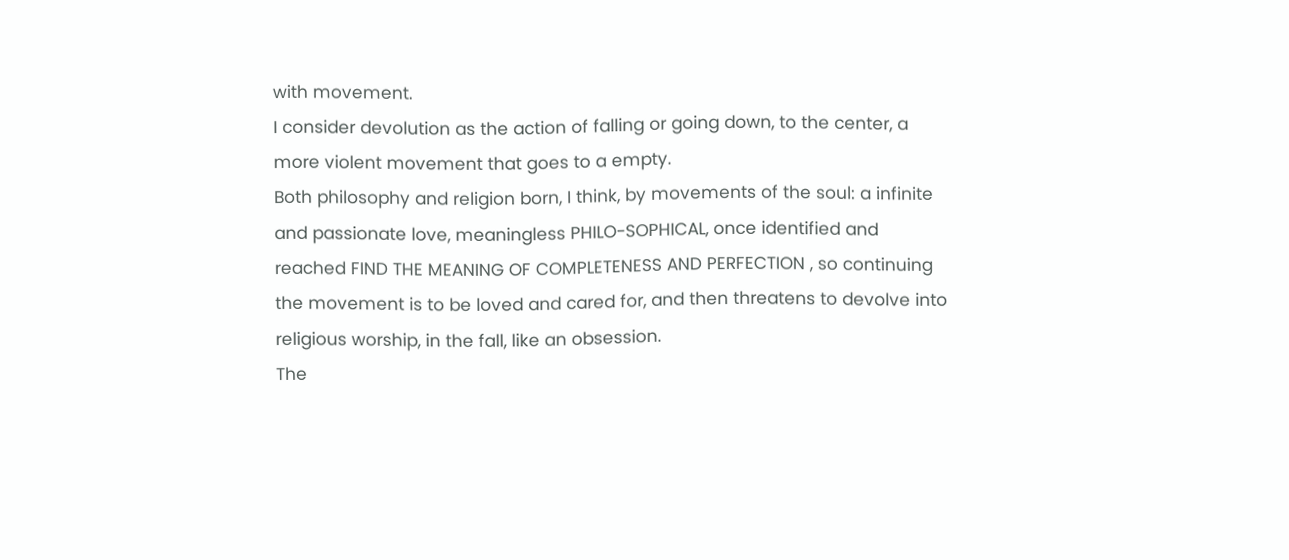with movement.
I consider devolution as the action of falling or going down, to the center, a more violent movement that goes to a empty.
Both philosophy and religion born, I think, by movements of the soul: a infinite and passionate love, meaningless PHILO-SOPHICAL, once identified and reached FIND THE MEANING OF COMPLETENESS AND PERFECTION , so continuing the movement is to be loved and cared for, and then threatens to devolve into religious worship, in the fall, like an obsession.
The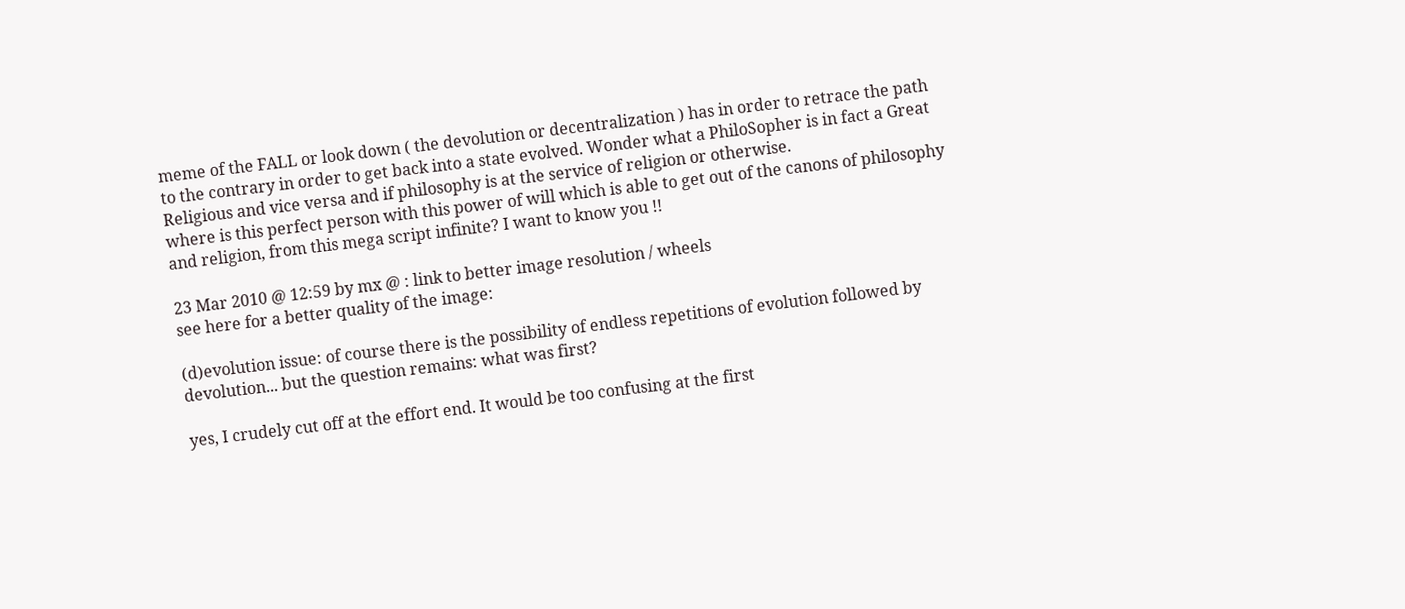meme of the FALL or look down ( the devolution or decentralization ) has in order to retrace the path to the contrary in order to get back into a state evolved. Wonder what a PhiloSopher is in fact a Great Religious and vice versa and if philosophy is at the service of religion or otherwise.
where is this perfect person with this power of will which is able to get out of the canons of philosophy and religion, from this mega script infinite? I want to know you !!

23 Mar 2010 @ 12:59 by mx @ : link to better image resolution / wheels
see here for a better quality of the image:

(d)evolution issue: of course there is the possibility of endless repetitions of evolution followed by devolution... but the question remains: what was first?

yes, I crudely cut off at the effort end. It would be too confusing at the first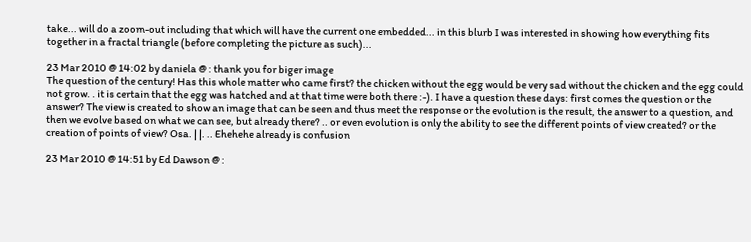take... will do a zoom-out including that which will have the current one embedded... in this blurb I was interested in showing how everything fits together in a fractal triangle (before completing the picture as such)...

23 Mar 2010 @ 14:02 by daniela @ : thank you for biger image
The question of the century! Has this whole matter who came first? the chicken without the egg would be very sad without the chicken and the egg could not grow. . it is certain that the egg was hatched and at that time were both there :-). I have a question these days: first comes the question or the answer? The view is created to show an image that can be seen and thus meet the response or the evolution is the result, the answer to a question, and then we evolve based on what we can see, but already there? .. or even evolution is only the ability to see the different points of view created? or the creation of points of view? Osa. | |. .. Ehehehe already is confusion

23 Mar 2010 @ 14:51 by Ed Dawson @ :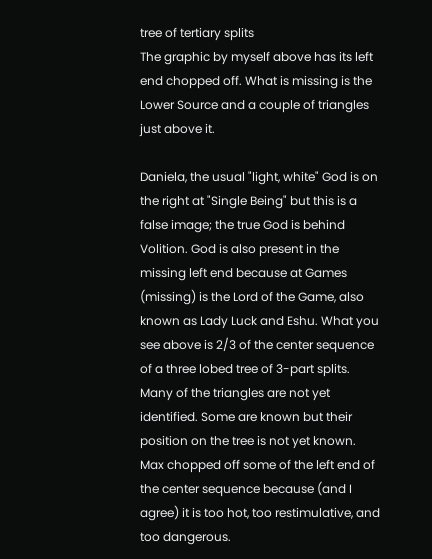tree of tertiary splits
The graphic by myself above has its left end chopped off. What is missing is the Lower Source and a couple of triangles just above it.

Daniela, the usual "light, white" God is on the right at "Single Being" but this is a false image; the true God is behind Volition. God is also present in the missing left end because at Games (missing) is the Lord of the Game, also known as Lady Luck and Eshu. What you see above is 2/3 of the center sequence of a three lobed tree of 3-part splits. Many of the triangles are not yet identified. Some are known but their position on the tree is not yet known. Max chopped off some of the left end of the center sequence because (and I agree) it is too hot, too restimulative, and too dangerous.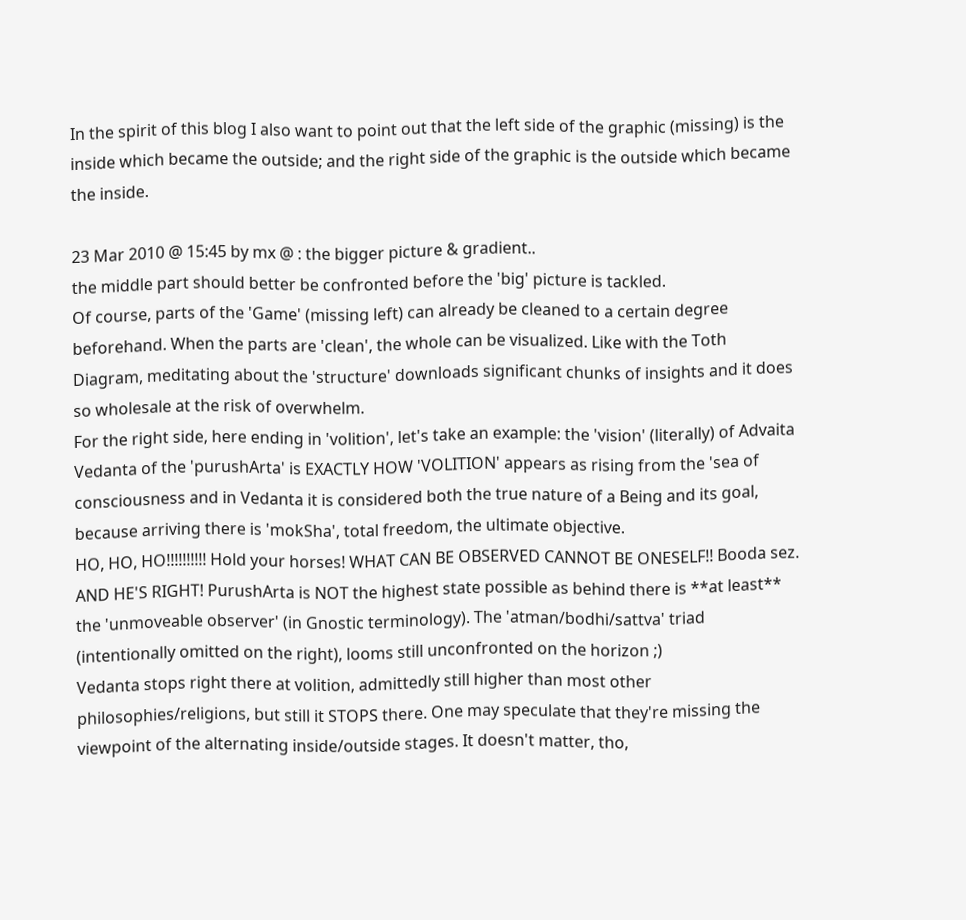In the spirit of this blog I also want to point out that the left side of the graphic (missing) is the inside which became the outside; and the right side of the graphic is the outside which became the inside.

23 Mar 2010 @ 15:45 by mx @ : the bigger picture & gradient..
the middle part should better be confronted before the 'big' picture is tackled.
Of course, parts of the 'Game' (missing left) can already be cleaned to a certain degree beforehand. When the parts are 'clean', the whole can be visualized. Like with the Toth Diagram, meditating about the 'structure' downloads significant chunks of insights and it does so wholesale at the risk of overwhelm.
For the right side, here ending in 'volition', let's take an example: the 'vision' (literally) of Advaita Vedanta of the 'purushArta' is EXACTLY HOW 'VOLITION' appears as rising from the 'sea of consciousness and in Vedanta it is considered both the true nature of a Being and its goal, because arriving there is 'mokSha', total freedom, the ultimate objective.
HO, HO, HO!!!!!!!!!! Hold your horses! WHAT CAN BE OBSERVED CANNOT BE ONESELF!! Booda sez. AND HE'S RIGHT! PurushArta is NOT the highest state possible as behind there is **at least** the 'unmoveable observer' (in Gnostic terminology). The 'atman/bodhi/sattva' triad (intentionally omitted on the right), looms still unconfronted on the horizon ;)
Vedanta stops right there at volition, admittedly still higher than most other philosophies/religions, but still it STOPS there. One may speculate that they're missing the viewpoint of the alternating inside/outside stages. It doesn't matter, tho,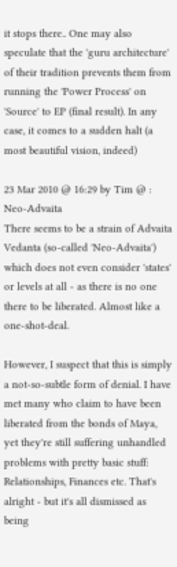it stops there.. One may also speculate that the 'guru architecture' of their tradition prevents them from running the 'Power Process' on 'Source' to EP (final result). In any case, it comes to a sudden halt (a most beautiful vision, indeed)

23 Mar 2010 @ 16:29 by Tim @ : Neo-Advaita
There seems to be a strain of Advaita Vedanta (so-called 'Neo-Advaita') which does not even consider 'states' or levels at all - as there is no one there to be liberated. Almost like a one-shot-deal.

However, I suspect that this is simply a not-so-subtle form of denial. I have met many who claim to have been liberated from the bonds of Maya, yet they're still suffering unhandled problems with pretty basic stuff: Relationships, Finances etc. That's alright - but it's all dismissed as being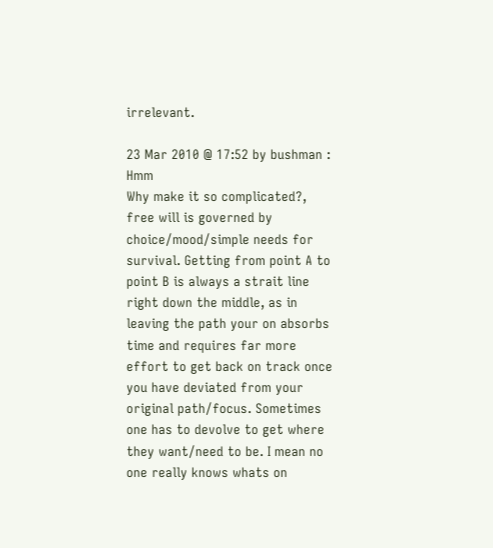irrelevant.

23 Mar 2010 @ 17:52 by bushman : Hmm
Why make it so complicated?, free will is governed by choice/mood/simple needs for survival. Getting from point A to point B is always a strait line right down the middle, as in leaving the path your on absorbs time and requires far more effort to get back on track once you have deviated from your original path/focus. Sometimes one has to devolve to get where they want/need to be. I mean no one really knows whats on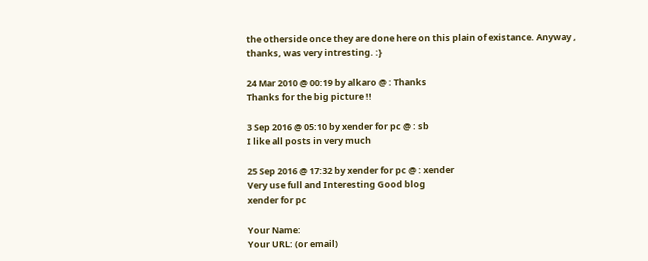the otherside once they are done here on this plain of existance. Anyway , thanks, was very intresting. :}

24 Mar 2010 @ 00:19 by alkaro @ : Thanks
Thanks for the big picture !!

3 Sep 2016 @ 05:10 by xender for pc @ : sb
I like all posts in very much

25 Sep 2016 @ 17:32 by xender for pc @ : xender
Very use full and Interesting Good blog
xender for pc

Your Name:
Your URL: (or email)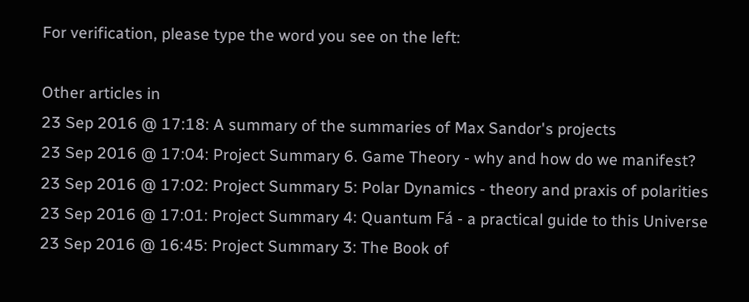For verification, please type the word you see on the left:

Other articles in
23 Sep 2016 @ 17:18: A summary of the summaries of Max Sandor's projects
23 Sep 2016 @ 17:04: Project Summary 6. Game Theory - why and how do we manifest?
23 Sep 2016 @ 17:02: Project Summary 5: Polar Dynamics - theory and praxis of polarities
23 Sep 2016 @ 17:01: Project Summary 4: Quantum Fá - a practical guide to this Universe
23 Sep 2016 @ 16:45: Project Summary 3: The Book of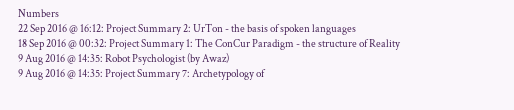Numbers
22 Sep 2016 @ 16:12: Project Summary 2: UrTon - the basis of spoken languages
18 Sep 2016 @ 00:32: Project Summary 1: The ConCur Paradigm - the structure of Reality
9 Aug 2016 @ 14:35: Robot Psychologist (by Awaz)
9 Aug 2016 @ 14:35: Project Summary 7: Archetypology of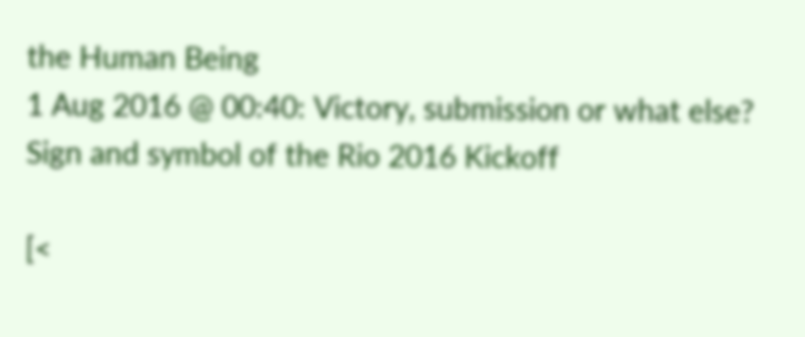the Human Being
1 Aug 2016 @ 00:40: Victory, submission or what else? Sign and symbol of the Rio 2016 Kickoff

[<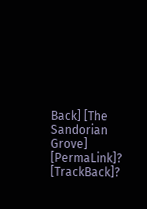Back] [The Sandorian Grove] [PermaLink]?  [TrackBack]?